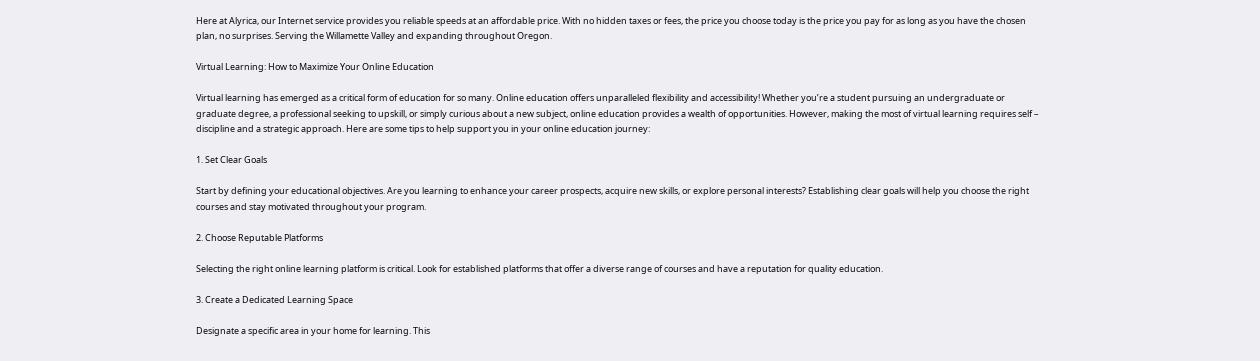Here at Alyrica, our Internet service provides you reliable speeds at an affordable price. With no hidden taxes or fees, the price you choose today is the price you pay for as long as you have the chosen plan, no surprises. Serving the Willamette Valley and expanding throughout Oregon.

Virtual Learning: How to Maximize Your Online Education

Virtual learning has emerged as a critical form of education for so many. Online education offers unparalleled flexibility and accessibility! Whether you’re a student pursuing an undergraduate or graduate degree, a professional seeking to upskill, or simply curious about a new subject, online education provides a wealth of opportunities. However, making the most of virtual learning requires self – discipline and a strategic approach. Here are some tips to help support you in your online education journey:

1. Set Clear Goals

Start by defining your educational objectives. Are you learning to enhance your career prospects, acquire new skills, or explore personal interests? Establishing clear goals will help you choose the right courses and stay motivated throughout your program.

2. Choose Reputable Platforms

Selecting the right online learning platform is critical. Look for established platforms that offer a diverse range of courses and have a reputation for quality education.

3. Create a Dedicated Learning Space

Designate a specific area in your home for learning. This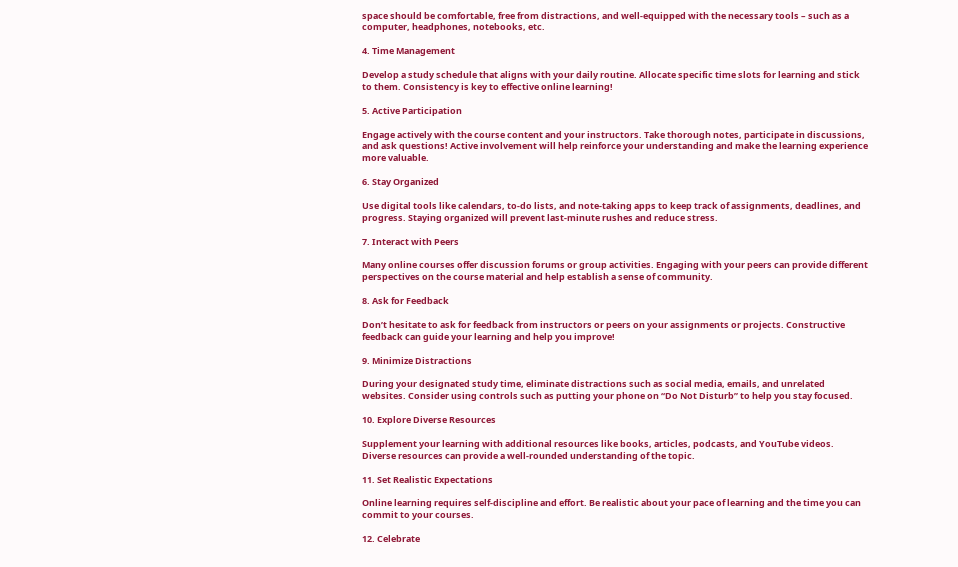space should be comfortable, free from distractions, and well-equipped with the necessary tools – such as a computer, headphones, notebooks, etc.

4. Time Management

Develop a study schedule that aligns with your daily routine. Allocate specific time slots for learning and stick to them. Consistency is key to effective online learning!

5. Active Participation

Engage actively with the course content and your instructors. Take thorough notes, participate in discussions, and ask questions! Active involvement will help reinforce your understanding and make the learning experience more valuable.

6. Stay Organized

Use digital tools like calendars, to-do lists, and note-taking apps to keep track of assignments, deadlines, and progress. Staying organized will prevent last-minute rushes and reduce stress.

7. Interact with Peers

Many online courses offer discussion forums or group activities. Engaging with your peers can provide different perspectives on the course material and help establish a sense of community.

8. Ask for Feedback

Don’t hesitate to ask for feedback from instructors or peers on your assignments or projects. Constructive feedback can guide your learning and help you improve!

9. Minimize Distractions

During your designated study time, eliminate distractions such as social media, emails, and unrelated websites. Consider using controls such as putting your phone on “Do Not Disturb” to help you stay focused.

10. Explore Diverse Resources

Supplement your learning with additional resources like books, articles, podcasts, and YouTube videos. Diverse resources can provide a well-rounded understanding of the topic.

11. Set Realistic Expectations

Online learning requires self-discipline and effort. Be realistic about your pace of learning and the time you can commit to your courses.

12. Celebrate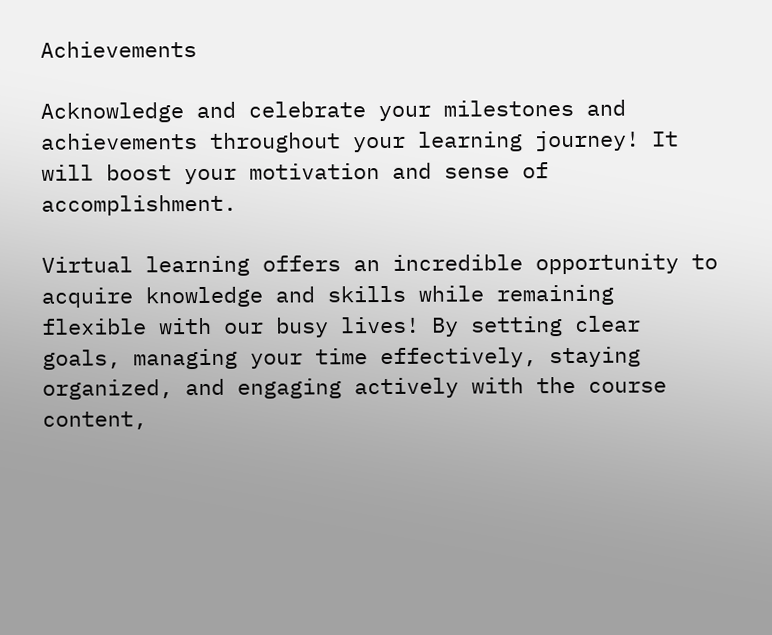Achievements

Acknowledge and celebrate your milestones and achievements throughout your learning journey! It will boost your motivation and sense of accomplishment.

Virtual learning offers an incredible opportunity to acquire knowledge and skills while remaining flexible with our busy lives! By setting clear goals, managing your time effectively, staying organized, and engaging actively with the course content,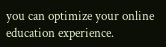you can optimize your online education experience.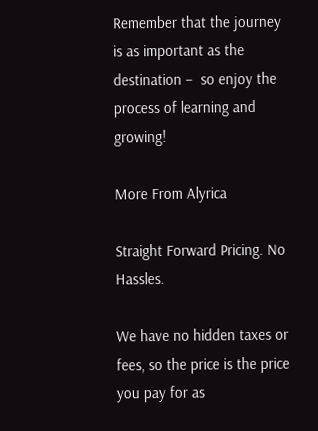Remember that the journey is as important as the destination –  so enjoy the process of learning and growing!

More From Alyrica

Straight Forward Pricing. No Hassles.

We have no hidden taxes or fees, so the price is the price you pay for as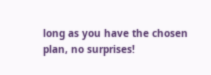long as you have the chosen plan, no surprises!